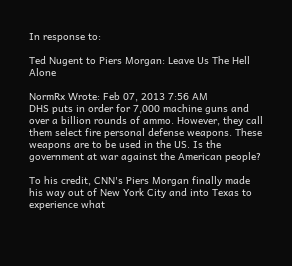In response to:

Ted Nugent to Piers Morgan: Leave Us The Hell Alone

NormRx Wrote: Feb 07, 2013 7:56 AM
DHS puts in order for 7,000 machine guns and over a billion rounds of ammo. However, they call them select fire personal defense weapons. These weapons are to be used in the US. Is the government at war against the American people?

To his credit, CNN's Piers Morgan finally made his way out of New York City and into Texas to experience what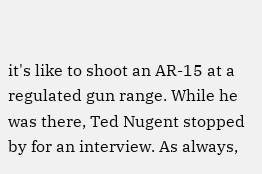it's like to shoot an AR-15 at a regulated gun range. While he was there, Ted Nugent stopped by for an interview. As always,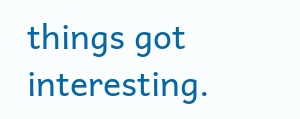things got interesting.